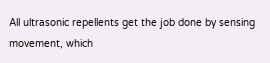All ultrasonic repellents get the job done by sensing movement, which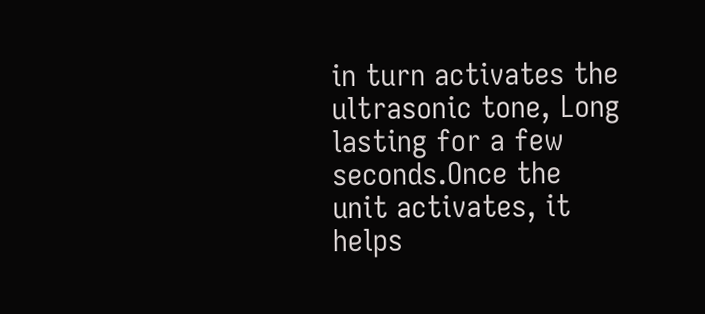in turn activates the ultrasonic tone, Long lasting for a few seconds.Once the unit activates, it helps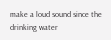make a loud sound since the drinking water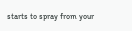starts to spray from your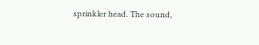sprinkler head. The sound,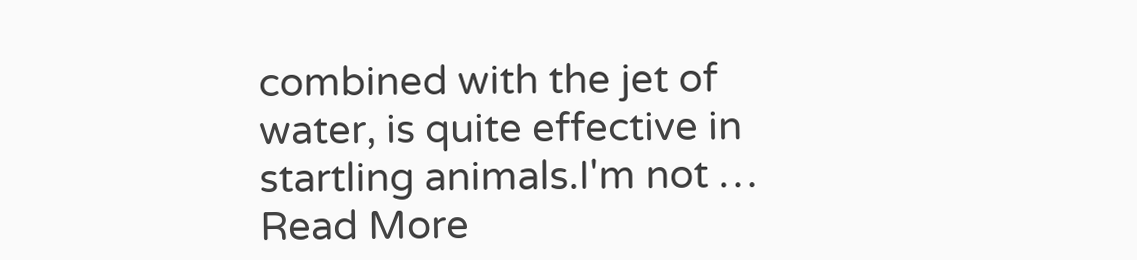combined with the jet of water, is quite effective in startling animals.I'm not … Read More